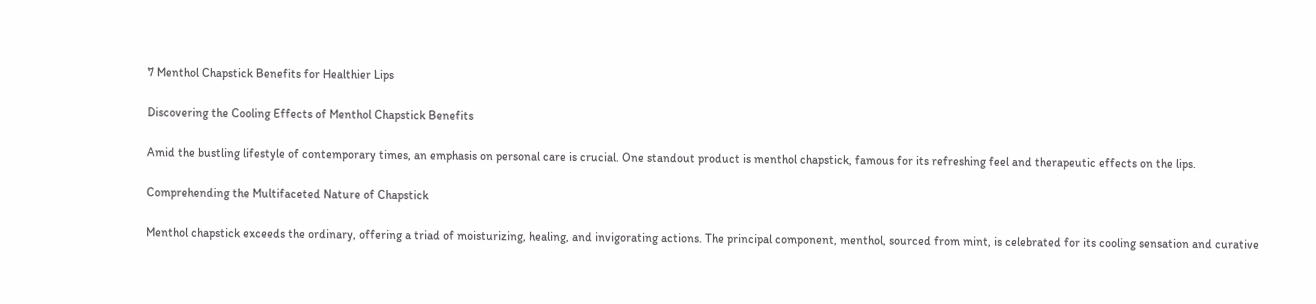7 Menthol Chapstick Benefits for Healthier Lips

Discovering the Cooling Effects of Menthol Chapstick Benefits

Amid the bustling lifestyle of contemporary times, an emphasis on personal care is crucial. One standout product is menthol chapstick, famous for its refreshing feel and therapeutic effects on the lips.

Comprehending the Multifaceted Nature of Chapstick

Menthol chapstick exceeds the ordinary, offering a triad of moisturizing, healing, and invigorating actions. The principal component, menthol, sourced from mint, is celebrated for its cooling sensation and curative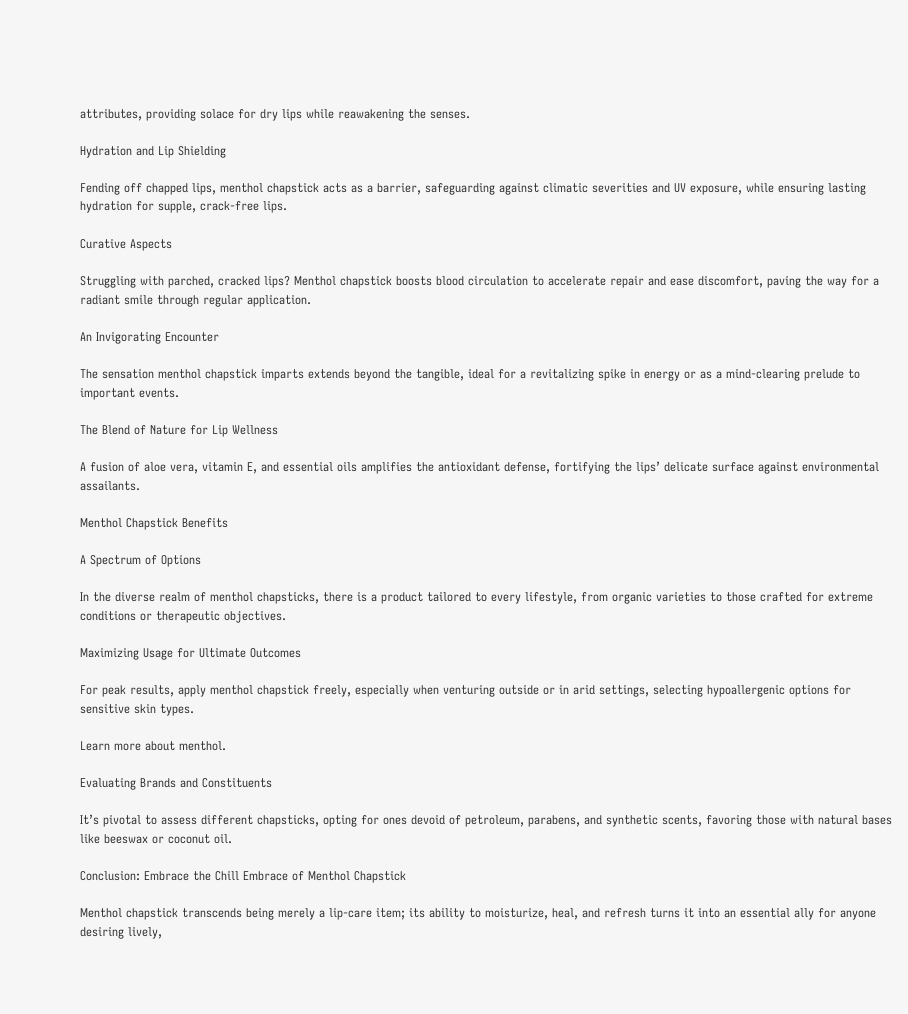attributes, providing solace for dry lips while reawakening the senses.

Hydration and Lip Shielding

Fending off chapped lips, menthol chapstick acts as a barrier, safeguarding against climatic severities and UV exposure, while ensuring lasting hydration for supple, crack-free lips.

Curative Aspects

Struggling with parched, cracked lips? Menthol chapstick boosts blood circulation to accelerate repair and ease discomfort, paving the way for a radiant smile through regular application.

An Invigorating Encounter

The sensation menthol chapstick imparts extends beyond the tangible, ideal for a revitalizing spike in energy or as a mind-clearing prelude to important events.

The Blend of Nature for Lip Wellness

A fusion of aloe vera, vitamin E, and essential oils amplifies the antioxidant defense, fortifying the lips’ delicate surface against environmental assailants.

Menthol Chapstick Benefits

A Spectrum of Options

In the diverse realm of menthol chapsticks, there is a product tailored to every lifestyle, from organic varieties to those crafted for extreme conditions or therapeutic objectives.

Maximizing Usage for Ultimate Outcomes

For peak results, apply menthol chapstick freely, especially when venturing outside or in arid settings, selecting hypoallergenic options for sensitive skin types.

Learn more about menthol.

Evaluating Brands and Constituents

It’s pivotal to assess different chapsticks, opting for ones devoid of petroleum, parabens, and synthetic scents, favoring those with natural bases like beeswax or coconut oil.

Conclusion: Embrace the Chill Embrace of Menthol Chapstick

Menthol chapstick transcends being merely a lip-care item; its ability to moisturize, heal, and refresh turns it into an essential ally for anyone desiring lively,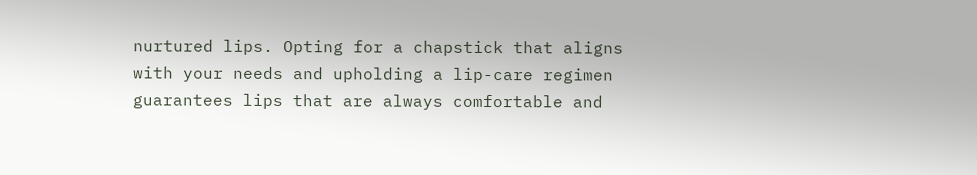nurtured lips. Opting for a chapstick that aligns with your needs and upholding a lip-care regimen guarantees lips that are always comfortable and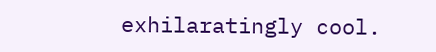exhilaratingly cool.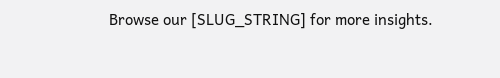Browse our [SLUG_STRING] for more insights.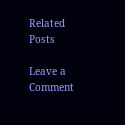Related Posts

Leave a Comment